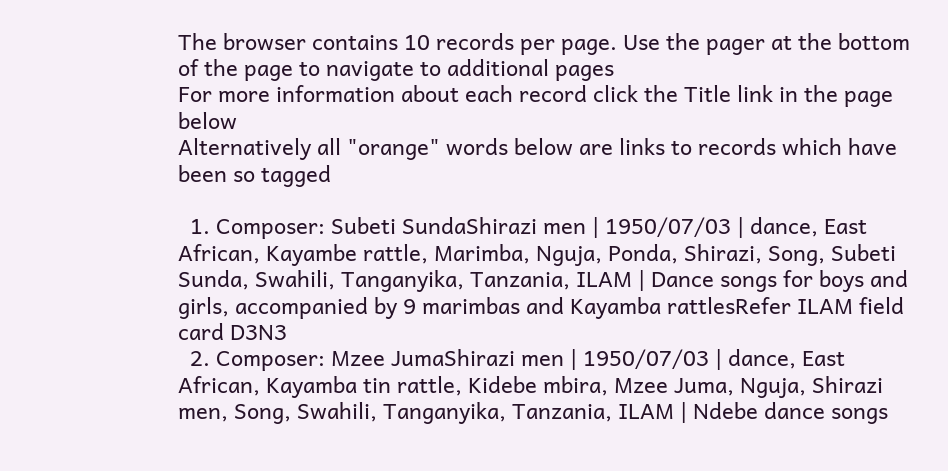The browser contains 10 records per page. Use the pager at the bottom of the page to navigate to additional pages
For more information about each record click the Title link in the page below
Alternatively all "orange" words below are links to records which have been so tagged

  1. Composer: Subeti SundaShirazi men | 1950/07/03 | dance, East African, Kayambe rattle, Marimba, Nguja, Ponda, Shirazi, Song, Subeti Sunda, Swahili, Tanganyika, Tanzania, ILAM | Dance songs for boys and girls, accompanied by 9 marimbas and Kayamba rattlesRefer ILAM field card D3N3
  2. Composer: Mzee JumaShirazi men | 1950/07/03 | dance, East African, Kayamba tin rattle, Kidebe mbira, Mzee Juma, Nguja, Shirazi men, Song, Swahili, Tanganyika, Tanzania, ILAM | Ndebe dance songs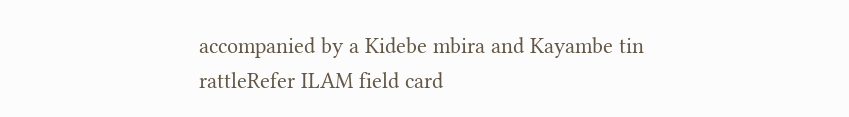accompanied by a Kidebe mbira and Kayambe tin rattleRefer ILAM field card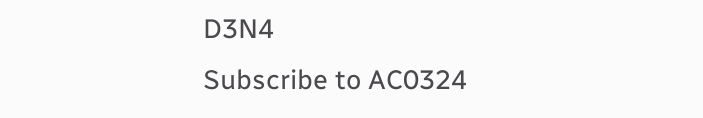D3N4
Subscribe to AC0324